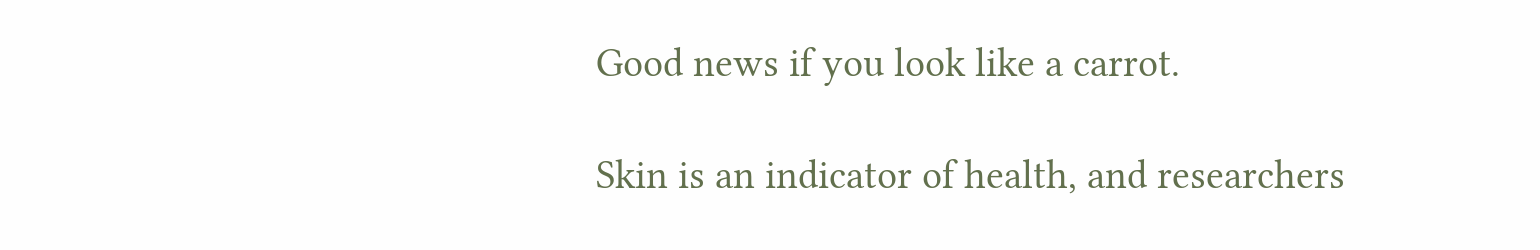Good news if you look like a carrot.

Skin is an indicator of health, and researchers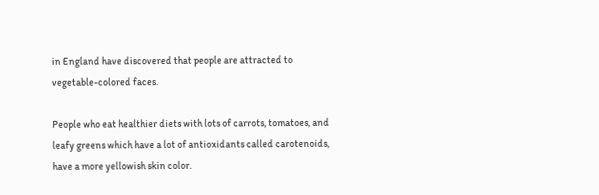in England have discovered that people are attracted to vegetable-colored faces.

People who eat healthier diets with lots of carrots, tomatoes, and leafy greens which have a lot of antioxidants called carotenoids, have a more yellowish skin color.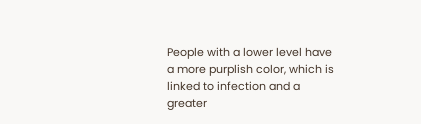People with a lower level have a more purplish color, which is linked to infection and a greater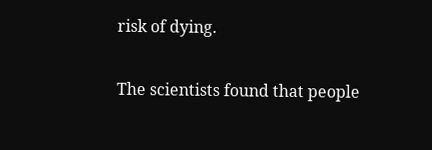risk of dying.

The scientists found that people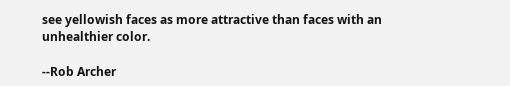see yellowish faces as more attractive than faces with an unhealthier color.

--Rob Archer